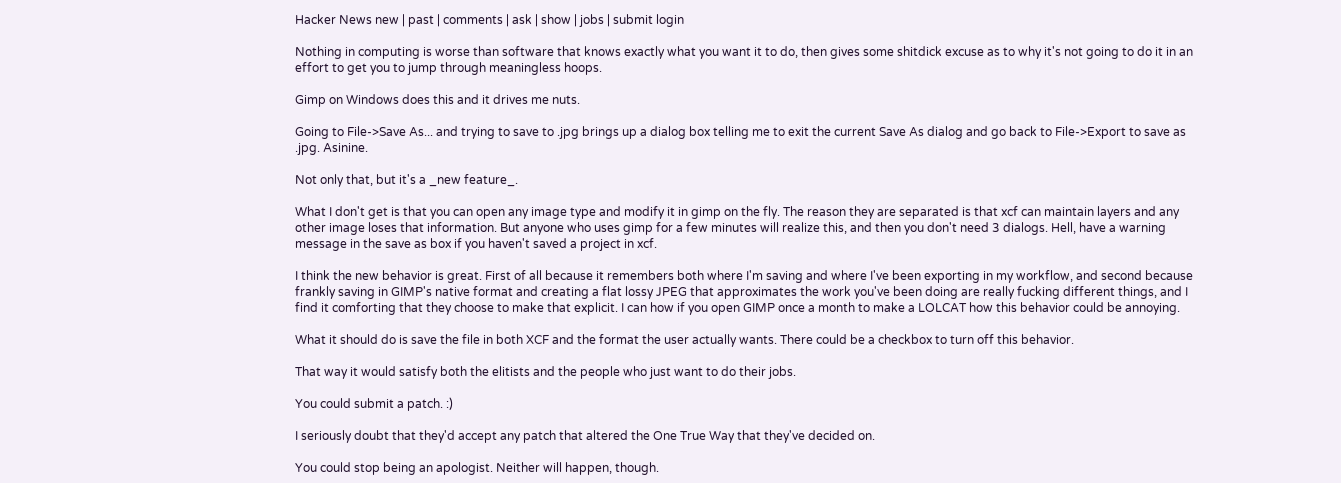Hacker News new | past | comments | ask | show | jobs | submit login

Nothing in computing is worse than software that knows exactly what you want it to do, then gives some shitdick excuse as to why it's not going to do it in an effort to get you to jump through meaningless hoops.

Gimp on Windows does this and it drives me nuts.

Going to File->Save As... and trying to save to .jpg brings up a dialog box telling me to exit the current Save As dialog and go back to File->Export to save as .jpg. Asinine.

Not only that, but it's a _new feature_.

What I don't get is that you can open any image type and modify it in gimp on the fly. The reason they are separated is that xcf can maintain layers and any other image loses that information. But anyone who uses gimp for a few minutes will realize this, and then you don't need 3 dialogs. Hell, have a warning message in the save as box if you haven't saved a project in xcf.

I think the new behavior is great. First of all because it remembers both where I'm saving and where I've been exporting in my workflow, and second because frankly saving in GIMP's native format and creating a flat lossy JPEG that approximates the work you've been doing are really fucking different things, and I find it comforting that they choose to make that explicit. I can how if you open GIMP once a month to make a LOLCAT how this behavior could be annoying.

What it should do is save the file in both XCF and the format the user actually wants. There could be a checkbox to turn off this behavior.

That way it would satisfy both the elitists and the people who just want to do their jobs.

You could submit a patch. :)

I seriously doubt that they'd accept any patch that altered the One True Way that they've decided on.

You could stop being an apologist. Neither will happen, though.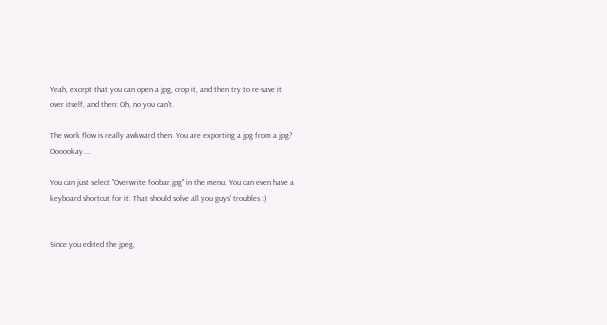Yeah, except that you can open a jpg, crop it, and then try to re-save it over itself, and then: Oh, no you can't.

The work flow is really awkward then. You are exporting a jpg from a jpg? Oooookay....

You can just select "Overwrite foobar.jpg" in the menu. You can even have a keyboard shortcut for it. That should solve all you guys' troubles :)


Since you edited the jpeg,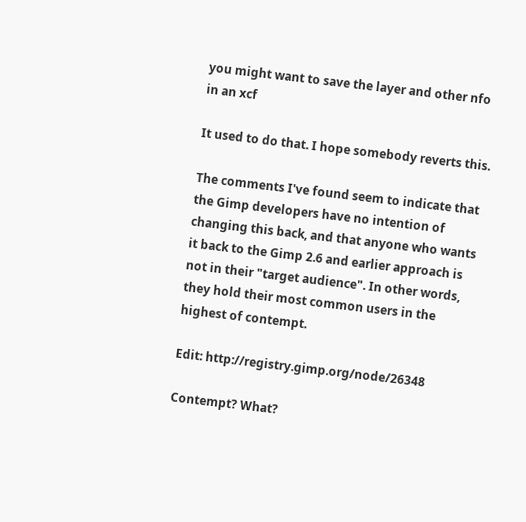you might want to save the layer and other nfo in an xcf

It used to do that. I hope somebody reverts this.

The comments I've found seem to indicate that the Gimp developers have no intention of changing this back, and that anyone who wants it back to the Gimp 2.6 and earlier approach is not in their "target audience". In other words, they hold their most common users in the highest of contempt.

Edit: http://registry.gimp.org/node/26348

Contempt? What?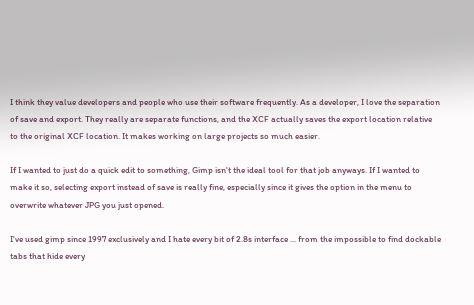I think they value developers and people who use their software frequently. As a developer, I love the separation of save and export. They really are separate functions, and the XCF actually saves the export location relative to the original XCF location. It makes working on large projects so much easier.

If I wanted to just do a quick edit to something, Gimp isn't the ideal tool for that job anyways. If I wanted to make it so, selecting export instead of save is really fine, especially since it gives the option in the menu to overwrite whatever JPG you just opened.

I've used gimp since 1997 exclusively and I hate every bit of 2.8s interface ... from the impossible to find dockable tabs that hide every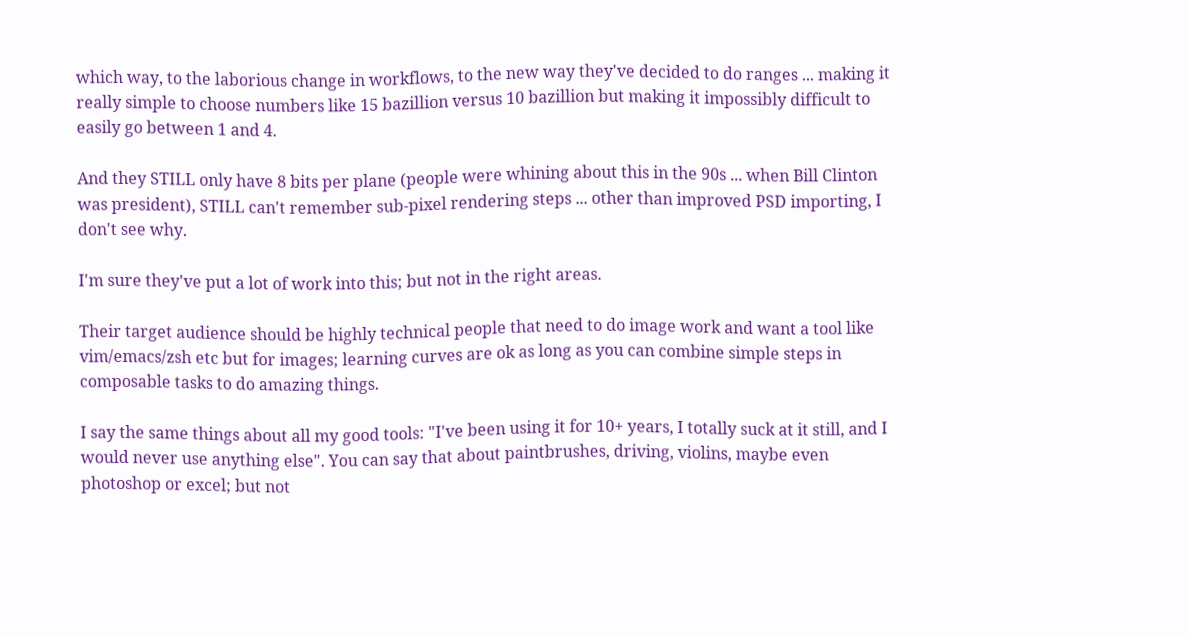which way, to the laborious change in workflows, to the new way they've decided to do ranges ... making it really simple to choose numbers like 15 bazillion versus 10 bazillion but making it impossibly difficult to easily go between 1 and 4.

And they STILL only have 8 bits per plane (people were whining about this in the 90s ... when Bill Clinton was president), STILL can't remember sub-pixel rendering steps ... other than improved PSD importing, I don't see why.

I'm sure they've put a lot of work into this; but not in the right areas.

Their target audience should be highly technical people that need to do image work and want a tool like vim/emacs/zsh etc but for images; learning curves are ok as long as you can combine simple steps in composable tasks to do amazing things.

I say the same things about all my good tools: "I've been using it for 10+ years, I totally suck at it still, and I would never use anything else". You can say that about paintbrushes, driving, violins, maybe even photoshop or excel; but not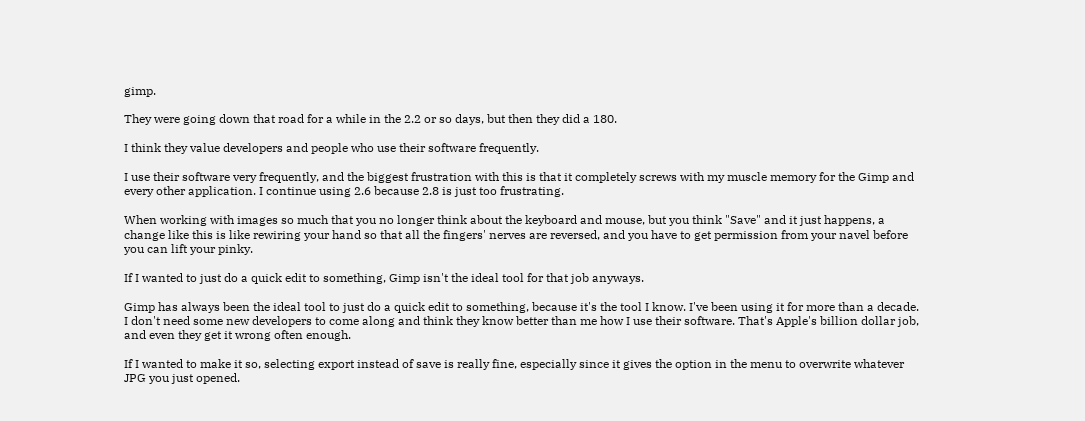gimp.

They were going down that road for a while in the 2.2 or so days, but then they did a 180.

I think they value developers and people who use their software frequently.

I use their software very frequently, and the biggest frustration with this is that it completely screws with my muscle memory for the Gimp and every other application. I continue using 2.6 because 2.8 is just too frustrating.

When working with images so much that you no longer think about the keyboard and mouse, but you think "Save" and it just happens, a change like this is like rewiring your hand so that all the fingers' nerves are reversed, and you have to get permission from your navel before you can lift your pinky.

If I wanted to just do a quick edit to something, Gimp isn't the ideal tool for that job anyways.

Gimp has always been the ideal tool to just do a quick edit to something, because it's the tool I know. I've been using it for more than a decade. I don't need some new developers to come along and think they know better than me how I use their software. That's Apple's billion dollar job, and even they get it wrong often enough.

If I wanted to make it so, selecting export instead of save is really fine, especially since it gives the option in the menu to overwrite whatever JPG you just opened.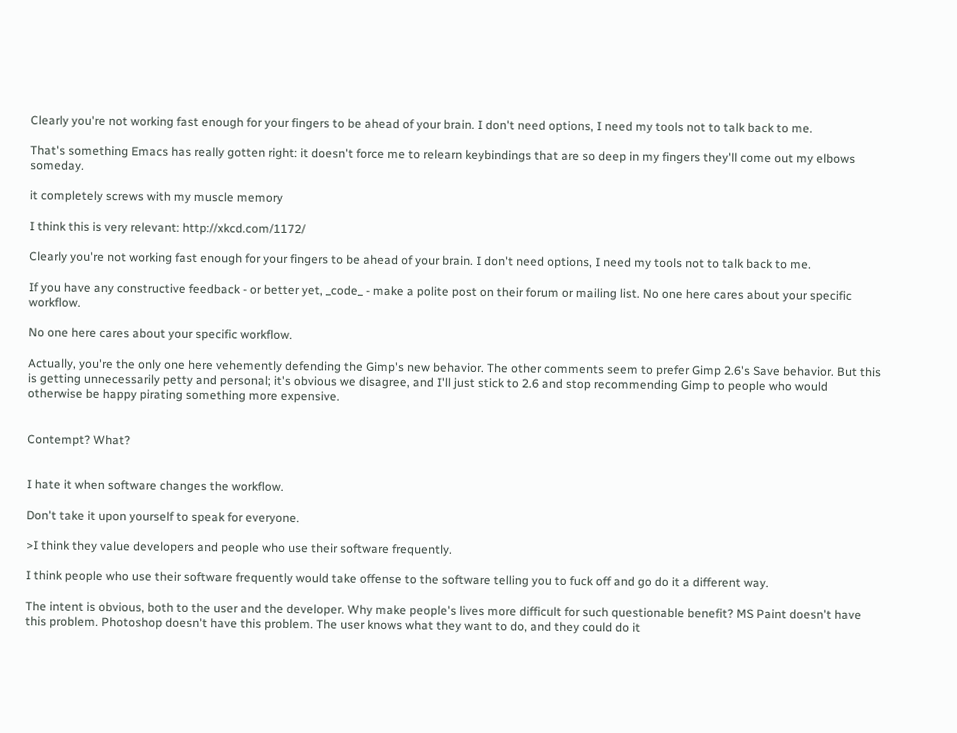Clearly you're not working fast enough for your fingers to be ahead of your brain. I don't need options, I need my tools not to talk back to me.

That's something Emacs has really gotten right: it doesn't force me to relearn keybindings that are so deep in my fingers they'll come out my elbows someday.

it completely screws with my muscle memory

I think this is very relevant: http://xkcd.com/1172/

Clearly you're not working fast enough for your fingers to be ahead of your brain. I don't need options, I need my tools not to talk back to me.

If you have any constructive feedback - or better yet, _code_ - make a polite post on their forum or mailing list. No one here cares about your specific workflow.

No one here cares about your specific workflow.

Actually, you're the only one here vehemently defending the Gimp's new behavior. The other comments seem to prefer Gimp 2.6's Save behavior. But this is getting unnecessarily petty and personal; it's obvious we disagree, and I'll just stick to 2.6 and stop recommending Gimp to people who would otherwise be happy pirating something more expensive.


Contempt? What?


I hate it when software changes the workflow.

Don't take it upon yourself to speak for everyone.

>I think they value developers and people who use their software frequently.

I think people who use their software frequently would take offense to the software telling you to fuck off and go do it a different way.

The intent is obvious, both to the user and the developer. Why make people's lives more difficult for such questionable benefit? MS Paint doesn't have this problem. Photoshop doesn't have this problem. The user knows what they want to do, and they could do it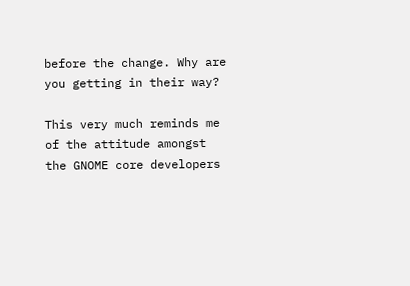before the change. Why are you getting in their way?

This very much reminds me of the attitude amongst the GNOME core developers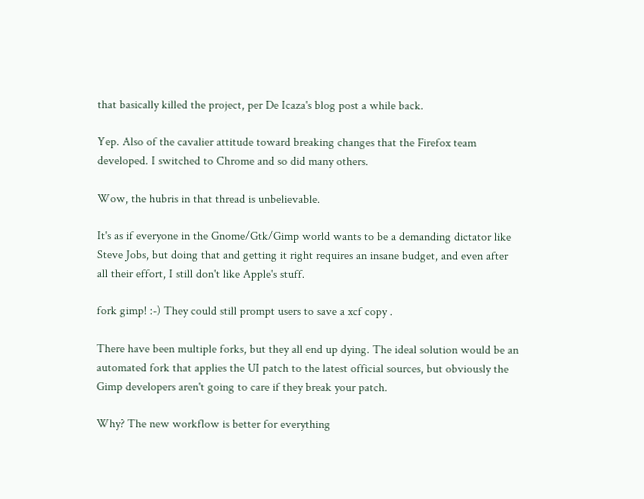that basically killed the project, per De Icaza's blog post a while back.

Yep. Also of the cavalier attitude toward breaking changes that the Firefox team developed. I switched to Chrome and so did many others.

Wow, the hubris in that thread is unbelievable.

It's as if everyone in the Gnome/Gtk/Gimp world wants to be a demanding dictator like Steve Jobs, but doing that and getting it right requires an insane budget, and even after all their effort, I still don't like Apple's stuff.

fork gimp! :-) They could still prompt users to save a xcf copy .

There have been multiple forks, but they all end up dying. The ideal solution would be an automated fork that applies the UI patch to the latest official sources, but obviously the Gimp developers aren't going to care if they break your patch.

Why? The new workflow is better for everything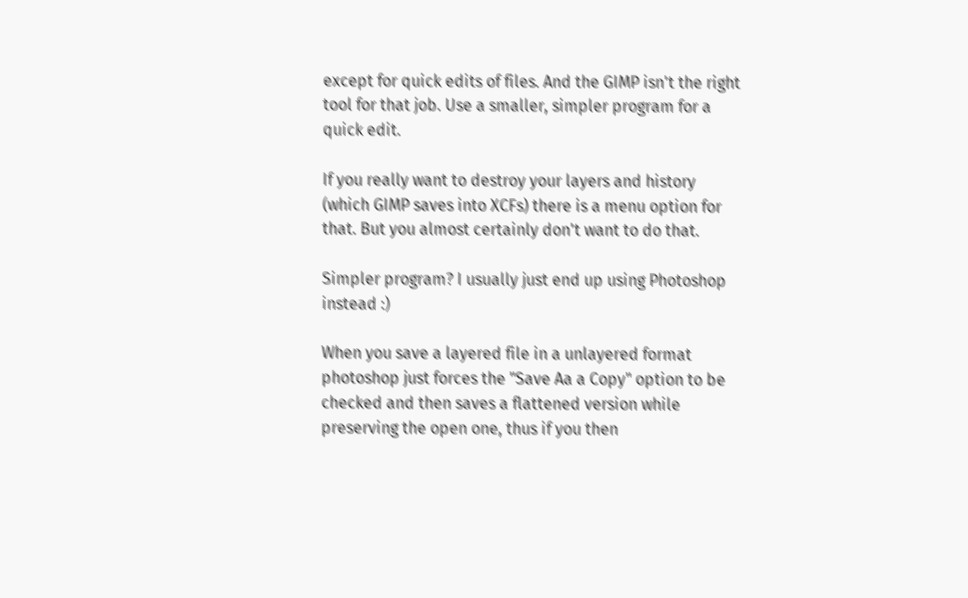except for quick edits of files. And the GIMP isn't the right tool for that job. Use a smaller, simpler program for a quick edit.

If you really want to destroy your layers and history (which GIMP saves into XCFs) there is a menu option for that. But you almost certainly don't want to do that.

Simpler program? I usually just end up using Photoshop instead :)

When you save a layered file in a unlayered format photoshop just forces the "Save Aa a Copy" option to be checked and then saves a flattened version while preserving the open one, thus if you then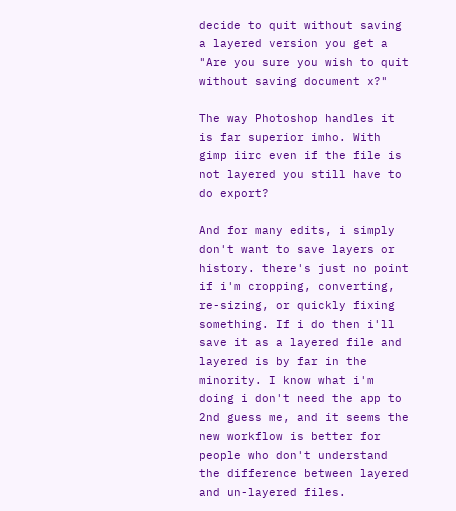decide to quit without saving a layered version you get a "Are you sure you wish to quit without saving document x?"

The way Photoshop handles it is far superior imho. With gimp iirc even if the file is not layered you still have to do export?

And for many edits, i simply don't want to save layers or history. there's just no point if i'm cropping, converting, re-sizing, or quickly fixing something. If i do then i'll save it as a layered file and layered is by far in the minority. I know what i'm doing i don't need the app to 2nd guess me, and it seems the new workflow is better for people who don't understand the difference between layered and un-layered files.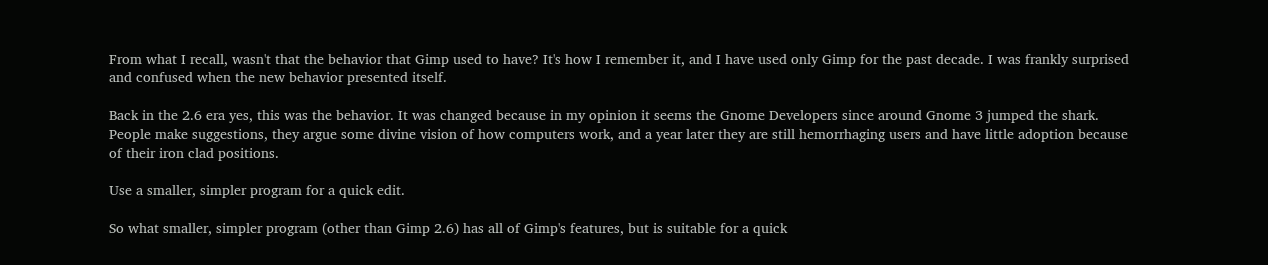From what I recall, wasn't that the behavior that Gimp used to have? It's how I remember it, and I have used only Gimp for the past decade. I was frankly surprised and confused when the new behavior presented itself.

Back in the 2.6 era yes, this was the behavior. It was changed because in my opinion it seems the Gnome Developers since around Gnome 3 jumped the shark. People make suggestions, they argue some divine vision of how computers work, and a year later they are still hemorrhaging users and have little adoption because of their iron clad positions.

Use a smaller, simpler program for a quick edit.

So what smaller, simpler program (other than Gimp 2.6) has all of Gimp's features, but is suitable for a quick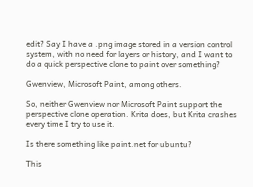edit? Say I have a .png image stored in a version control system, with no need for layers or history, and I want to do a quick perspective clone to paint over something?

Gwenview, Microsoft Paint, among others.

So, neither Gwenview nor Microsoft Paint support the perspective clone operation. Krita does, but Krita crashes every time I try to use it.

Is there something like paint.net for ubuntu?

This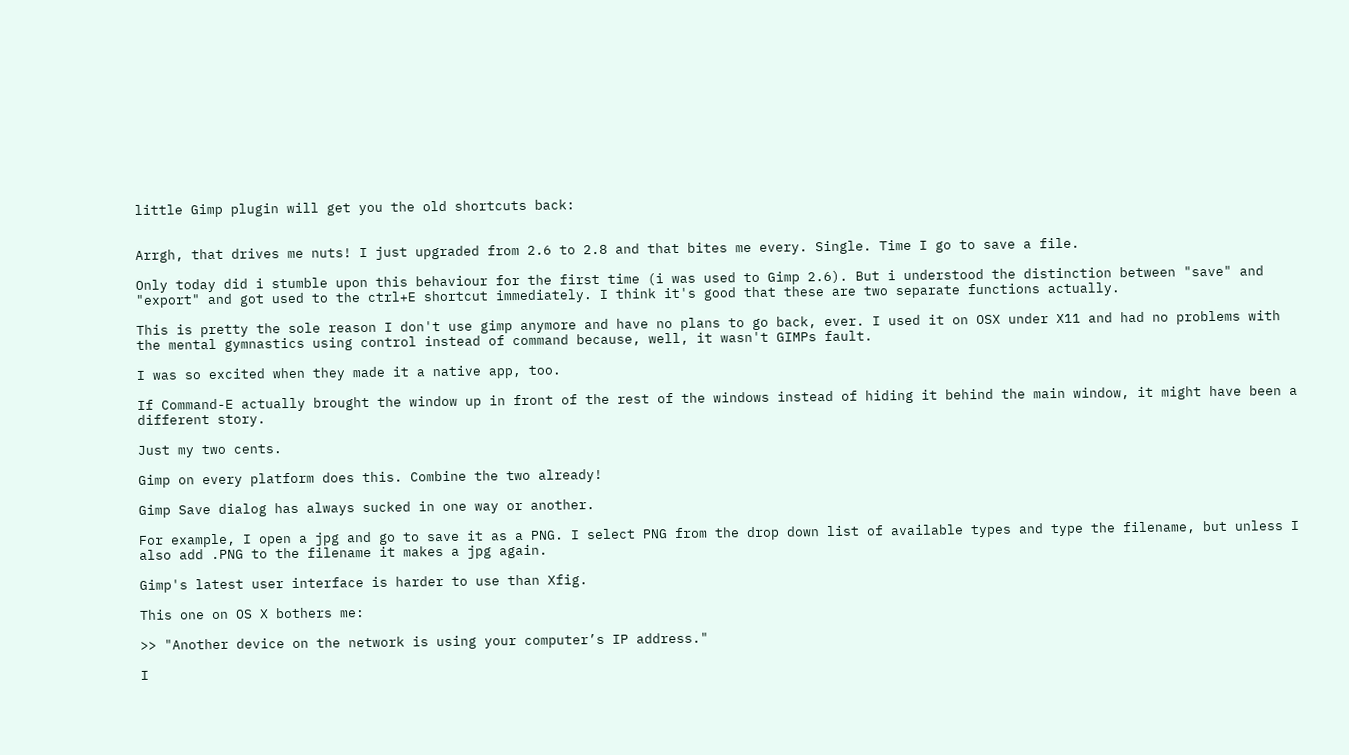little Gimp plugin will get you the old shortcuts back:


Arrgh, that drives me nuts! I just upgraded from 2.6 to 2.8 and that bites me every. Single. Time I go to save a file.

Only today did i stumble upon this behaviour for the first time (i was used to Gimp 2.6). But i understood the distinction between "save" and "export" and got used to the ctrl+E shortcut immediately. I think it's good that these are two separate functions actually.

This is pretty the sole reason I don't use gimp anymore and have no plans to go back, ever. I used it on OSX under X11 and had no problems with the mental gymnastics using control instead of command because, well, it wasn't GIMPs fault.

I was so excited when they made it a native app, too.

If Command-E actually brought the window up in front of the rest of the windows instead of hiding it behind the main window, it might have been a different story.

Just my two cents.

Gimp on every platform does this. Combine the two already!

Gimp Save dialog has always sucked in one way or another.

For example, I open a jpg and go to save it as a PNG. I select PNG from the drop down list of available types and type the filename, but unless I also add .PNG to the filename it makes a jpg again.

Gimp's latest user interface is harder to use than Xfig.

This one on OS X bothers me:

>> "Another device on the network is using your computer’s IP address."

I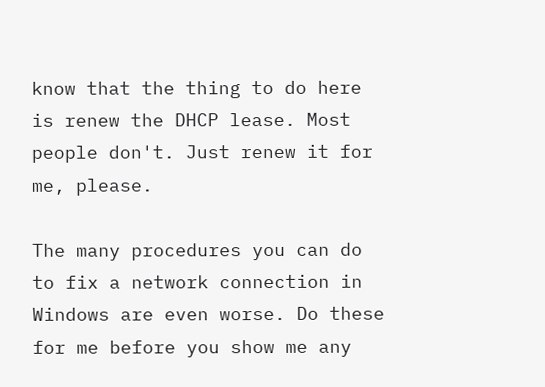know that the thing to do here is renew the DHCP lease. Most people don't. Just renew it for me, please.

The many procedures you can do to fix a network connection in Windows are even worse. Do these for me before you show me any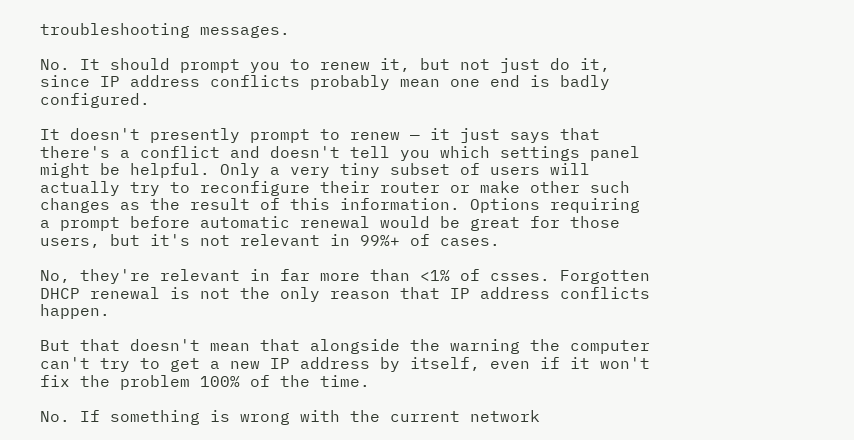troubleshooting messages.

No. It should prompt you to renew it, but not just do it, since IP address conflicts probably mean one end is badly configured.

It doesn't presently prompt to renew — it just says that there's a conflict and doesn't tell you which settings panel might be helpful. Only a very tiny subset of users will actually try to reconfigure their router or make other such changes as the result of this information. Options requiring a prompt before automatic renewal would be great for those users, but it's not relevant in 99%+ of cases.

No, they're relevant in far more than <1% of csses. Forgotten DHCP renewal is not the only reason that IP address conflicts happen.

But that doesn't mean that alongside the warning the computer can't try to get a new IP address by itself, even if it won't fix the problem 100% of the time.

No. If something is wrong with the current network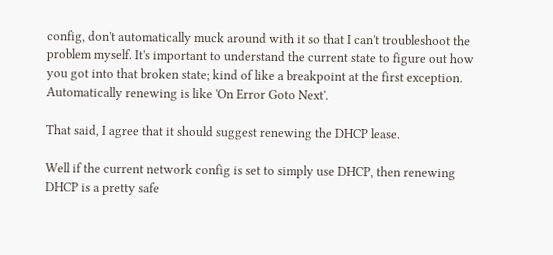config, don't automatically muck around with it so that I can't troubleshoot the problem myself. It's important to understand the current state to figure out how you got into that broken state; kind of like a breakpoint at the first exception. Automatically renewing is like 'On Error Goto Next'.

That said, I agree that it should suggest renewing the DHCP lease.

Well if the current network config is set to simply use DHCP, then renewing DHCP is a pretty safe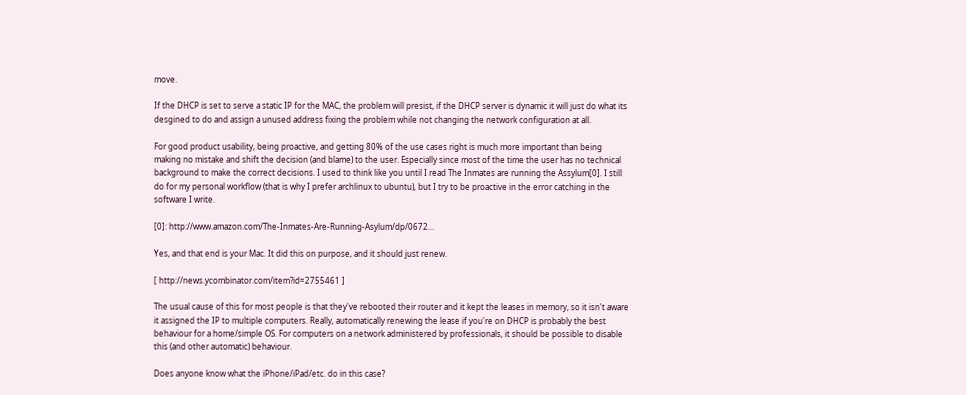move.

If the DHCP is set to serve a static IP for the MAC, the problem will presist, if the DHCP server is dynamic it will just do what its desgined to do and assign a unused address fixing the problem while not changing the network configuration at all.

For good product usability, being proactive, and getting 80% of the use cases right is much more important than being making no mistake and shift the decision (and blame) to the user. Especially since most of the time the user has no technical background to make the correct decisions. I used to think like you until I read The Inmates are running the Assylum[0]. I still do for my personal workflow (that is why I prefer archlinux to ubuntu), but I try to be proactive in the error catching in the software I write.

[0]: http://www.amazon.com/The-Inmates-Are-Running-Asylum/dp/0672...

Yes, and that end is your Mac. It did this on purpose, and it should just renew.

[ http://news.ycombinator.com/item?id=2755461 ]

The usual cause of this for most people is that they've rebooted their router and it kept the leases in memory, so it isn't aware it assigned the IP to multiple computers. Really, automatically renewing the lease if you're on DHCP is probably the best behaviour for a home/simple OS. For computers on a network administered by professionals, it should be possible to disable this (and other automatic) behaviour.

Does anyone know what the iPhone/iPad/etc. do in this case?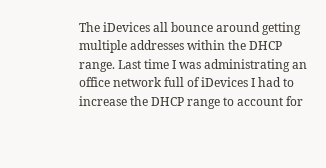The iDevices all bounce around getting multiple addresses within the DHCP range. Last time I was administrating an office network full of iDevices I had to increase the DHCP range to account for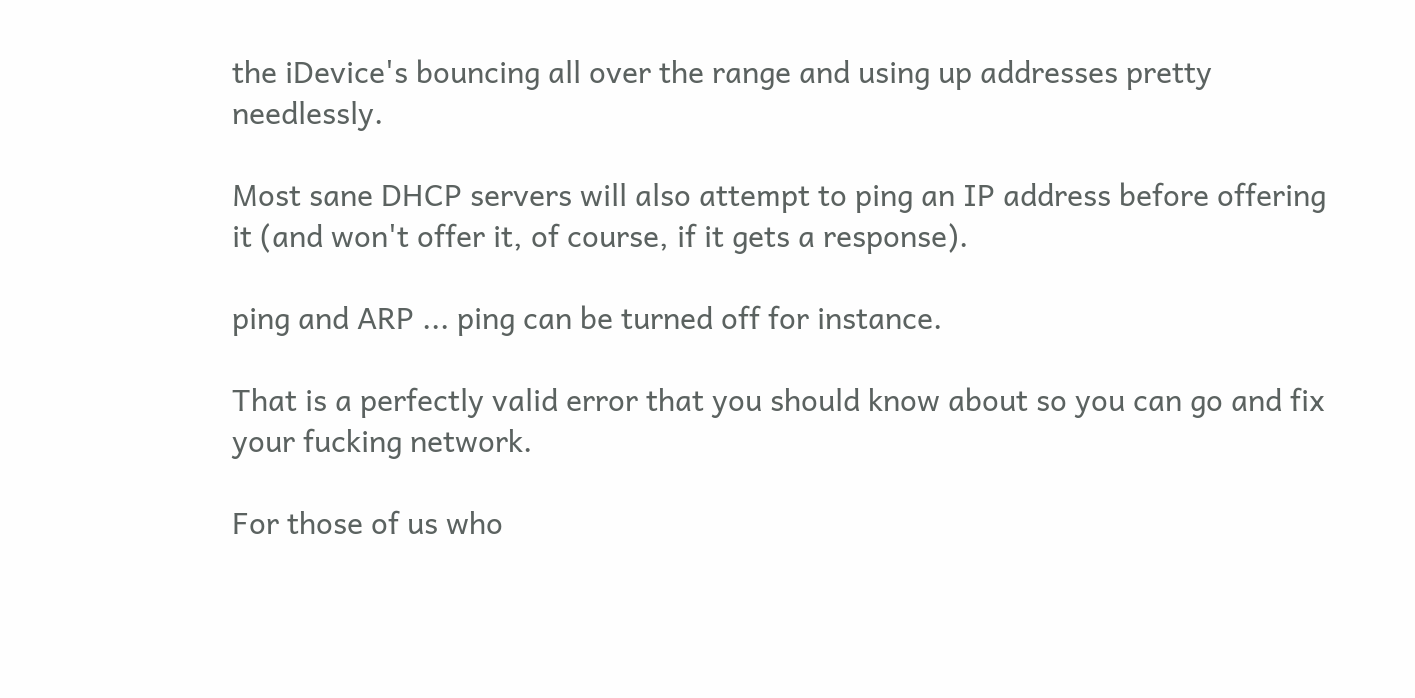the iDevice's bouncing all over the range and using up addresses pretty needlessly.

Most sane DHCP servers will also attempt to ping an IP address before offering it (and won't offer it, of course, if it gets a response).

ping and ARP ... ping can be turned off for instance.

That is a perfectly valid error that you should know about so you can go and fix your fucking network.

For those of us who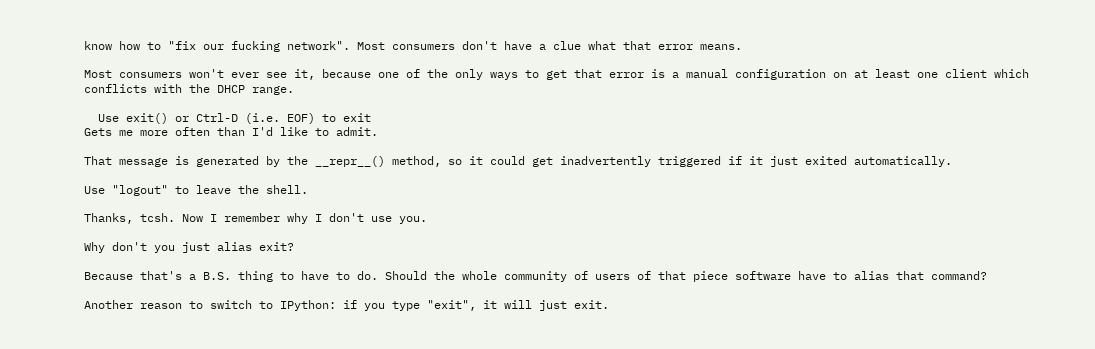know how to "fix our fucking network". Most consumers don't have a clue what that error means.

Most consumers won't ever see it, because one of the only ways to get that error is a manual configuration on at least one client which conflicts with the DHCP range.

  Use exit() or Ctrl-D (i.e. EOF) to exit
Gets me more often than I'd like to admit.

That message is generated by the __repr__() method, so it could get inadvertently triggered if it just exited automatically.

Use "logout" to leave the shell.

Thanks, tcsh. Now I remember why I don't use you.

Why don't you just alias exit?

Because that's a B.S. thing to have to do. Should the whole community of users of that piece software have to alias that command?

Another reason to switch to IPython: if you type "exit", it will just exit.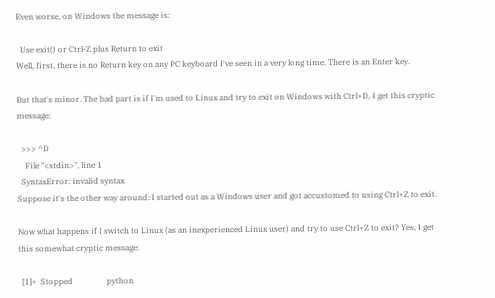Even worse, on Windows the message is:

  Use exit() or Ctrl-Z plus Return to exit
Well, first, there is no Return key on any PC keyboard I've seen in a very long time. There is an Enter key.

But that's minor. The bad part is if I'm used to Linux and try to exit on Windows with Ctrl+D, I get this cryptic message:

  >>> ^D
    File "<stdin>", line 1
  SyntaxError: invalid syntax
Suppose it's the other way around: I started out as a Windows user and got accustomed to using Ctrl+Z to exit.

Now what happens if I switch to Linux (as an inexperienced Linux user) and try to use Ctrl+Z to exit? Yes, I get this somewhat cryptic message:

  [1]+  Stopped                 python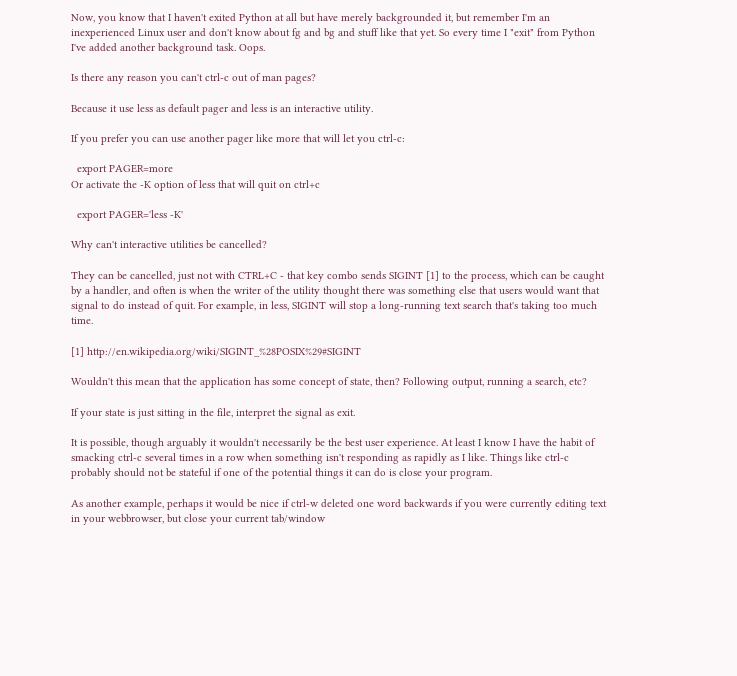Now, you know that I haven't exited Python at all but have merely backgrounded it, but remember I'm an inexperienced Linux user and don't know about fg and bg and stuff like that yet. So every time I "exit" from Python I've added another background task. Oops.

Is there any reason you can't ctrl-c out of man pages?

Because it use less as default pager and less is an interactive utility.

If you prefer you can use another pager like more that will let you ctrl-c:

  export PAGER=more
Or activate the -K option of less that will quit on ctrl+c

  export PAGER='less -K'

Why can't interactive utilities be cancelled?

They can be cancelled, just not with CTRL+C - that key combo sends SIGINT [1] to the process, which can be caught by a handler, and often is when the writer of the utility thought there was something else that users would want that signal to do instead of quit. For example, in less, SIGINT will stop a long-running text search that's taking too much time.

[1] http://en.wikipedia.org/wiki/SIGINT_%28POSIX%29#SIGINT

Wouldn't this mean that the application has some concept of state, then? Following output, running a search, etc?

If your state is just sitting in the file, interpret the signal as exit.

It is possible, though arguably it wouldn't necessarily be the best user experience. At least I know I have the habit of smacking ctrl-c several times in a row when something isn't responding as rapidly as I like. Things like ctrl-c probably should not be stateful if one of the potential things it can do is close your program.

As another example, perhaps it would be nice if ctrl-w deleted one word backwards if you were currently editing text in your webbrowser, but close your current tab/window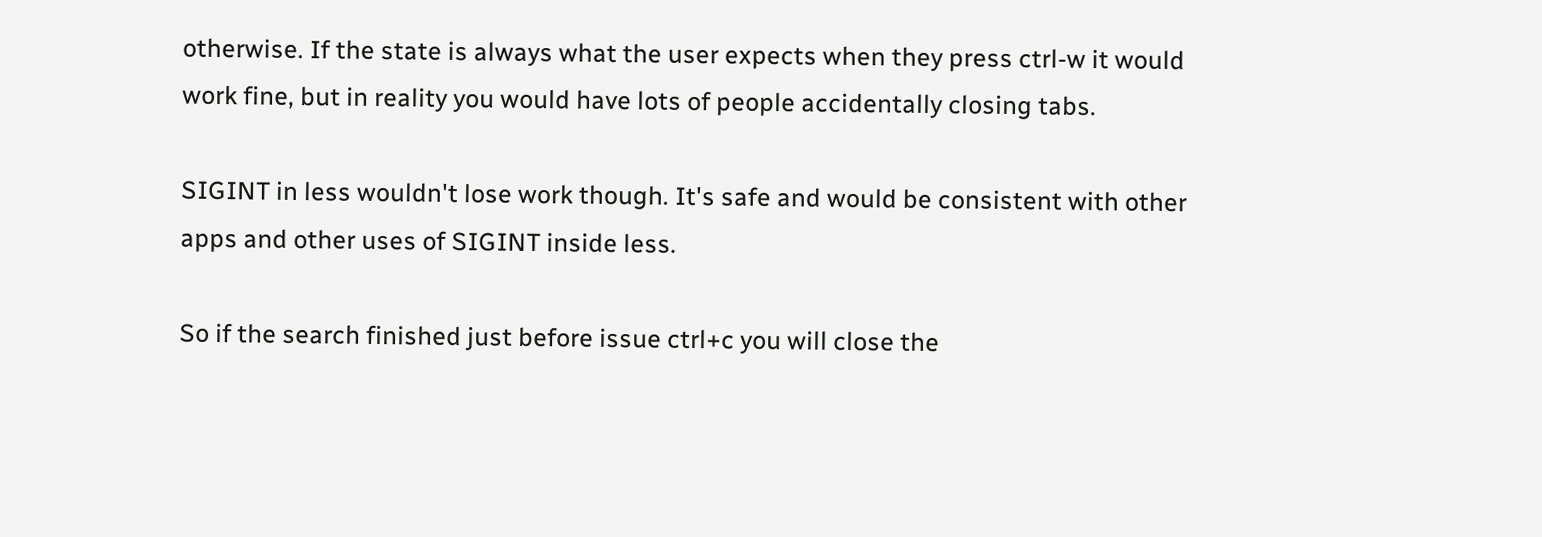otherwise. If the state is always what the user expects when they press ctrl-w it would work fine, but in reality you would have lots of people accidentally closing tabs.

SIGINT in less wouldn't lose work though. It's safe and would be consistent with other apps and other uses of SIGINT inside less.

So if the search finished just before issue ctrl+c you will close the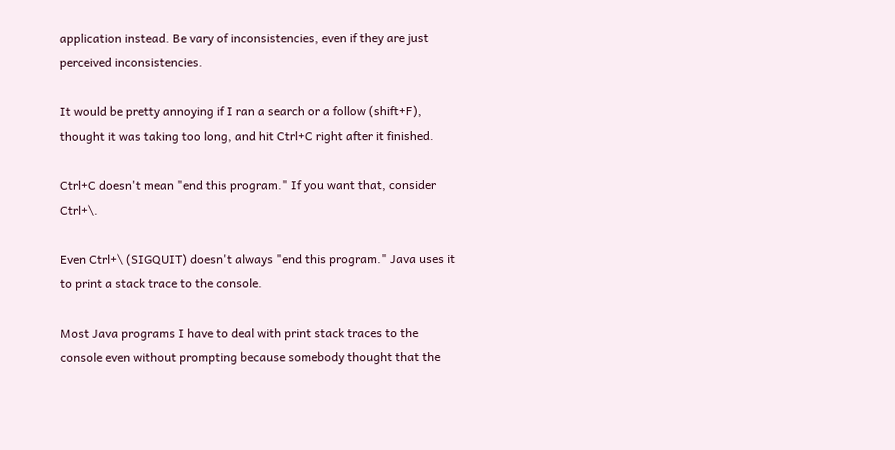application instead. Be vary of inconsistencies, even if they are just perceived inconsistencies.

It would be pretty annoying if I ran a search or a follow (shift+F), thought it was taking too long, and hit Ctrl+C right after it finished.

Ctrl+C doesn't mean "end this program." If you want that, consider Ctrl+\.

Even Ctrl+\ (SIGQUIT) doesn't always "end this program." Java uses it to print a stack trace to the console.

Most Java programs I have to deal with print stack traces to the console even without prompting because somebody thought that the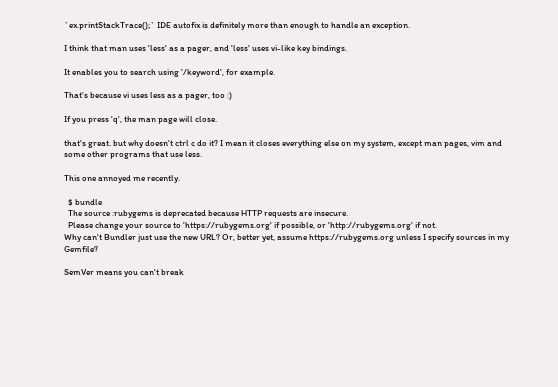`ex.printStackTrace();` IDE autofix is definitely more than enough to handle an exception.

I think that man uses 'less' as a pager, and 'less' uses vi-like key bindings.

It enables you to search using '/keyword', for example.

That's because vi uses less as a pager, too :)

If you press 'q', the man page will close.

that's great. but why doesn't ctrl c do it? I mean it closes everything else on my system, except man pages, vim and some other programs that use less.

This one annoyed me recently.

  $ bundle
  The source :rubygems is deprecated because HTTP requests are insecure.
  Please change your source to 'https://rubygems.org' if possible, or 'http://rubygems.org' if not.
Why can't Bundler just use the new URL? Or, better yet, assume https://rubygems.org unless I specify sources in my Gemfile?

SemVer means you can't break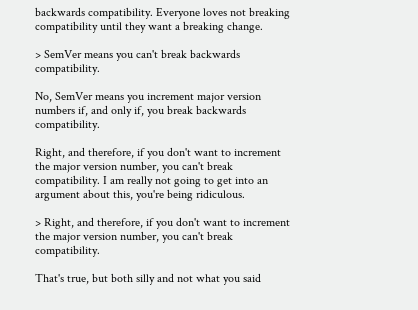backwards compatibility. Everyone loves not breaking compatibility until they want a breaking change.

> SemVer means you can't break backwards compatibility.

No, SemVer means you increment major version numbers if, and only if, you break backwards compatibility.

Right, and therefore, if you don't want to increment the major version number, you can't break compatibility. I am really not going to get into an argument about this, you're being ridiculous.

> Right, and therefore, if you don't want to increment the major version number, you can't break compatibility.

That's true, but both silly and not what you said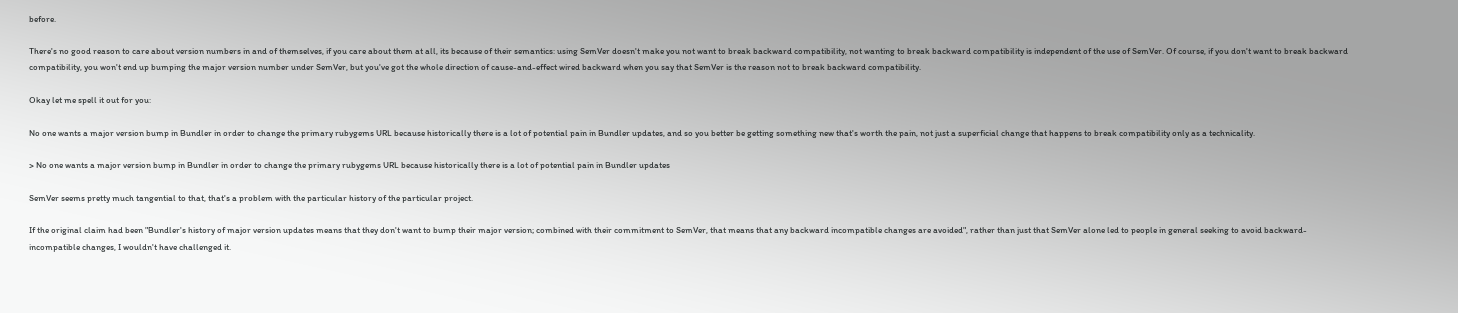before.

There's no good reason to care about version numbers in and of themselves, if you care about them at all, its because of their semantics: using SemVer doesn't make you not want to break backward compatibility, not wanting to break backward compatibility is independent of the use of SemVer. Of course, if you don't want to break backward compatibility, you won't end up bumping the major version number under SemVer, but you've got the whole direction of cause-and-effect wired backward when you say that SemVer is the reason not to break backward compatibility.

Okay let me spell it out for you:

No one wants a major version bump in Bundler in order to change the primary rubygems URL because historically there is a lot of potential pain in Bundler updates, and so you better be getting something new that's worth the pain, not just a superficial change that happens to break compatibility only as a technicality.

> No one wants a major version bump in Bundler in order to change the primary rubygems URL because historically there is a lot of potential pain in Bundler updates

SemVer seems pretty much tangential to that, that's a problem with the particular history of the particular project.

If the original claim had been "Bundler's history of major version updates means that they don't want to bump their major version; combined with their commitment to SemVer, that means that any backward incompatible changes are avoided", rather than just that SemVer alone led to people in general seeking to avoid backward-incompatible changes, I wouldn't have challenged it.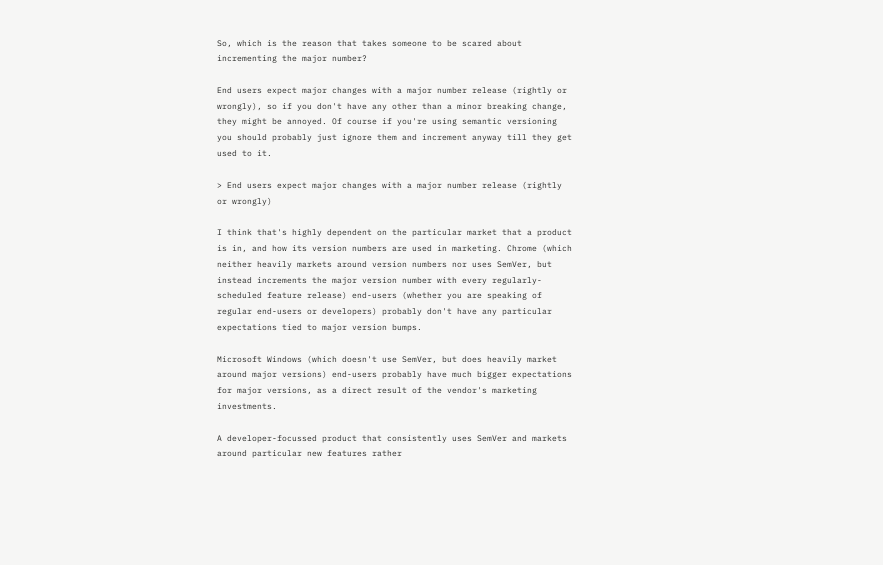So, which is the reason that takes someone to be scared about incrementing the major number?

End users expect major changes with a major number release (rightly or wrongly), so if you don't have any other than a minor breaking change, they might be annoyed. Of course if you're using semantic versioning you should probably just ignore them and increment anyway till they get used to it.

> End users expect major changes with a major number release (rightly or wrongly)

I think that's highly dependent on the particular market that a product is in, and how its version numbers are used in marketing. Chrome (which neither heavily markets around version numbers nor uses SemVer, but instead increments the major version number with every regularly-scheduled feature release) end-users (whether you are speaking of regular end-users or developers) probably don't have any particular expectations tied to major version bumps.

Microsoft Windows (which doesn't use SemVer, but does heavily market around major versions) end-users probably have much bigger expectations for major versions, as a direct result of the vendor's marketing investments.

A developer-focussed product that consistently uses SemVer and markets around particular new features rather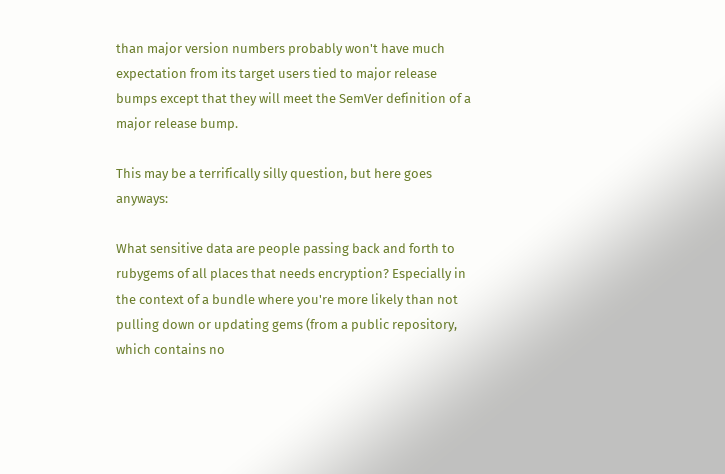than major version numbers probably won't have much expectation from its target users tied to major release bumps except that they will meet the SemVer definition of a major release bump.

This may be a terrifically silly question, but here goes anyways:

What sensitive data are people passing back and forth to rubygems of all places that needs encryption? Especially in the context of a bundle where you're more likely than not pulling down or updating gems (from a public repository, which contains no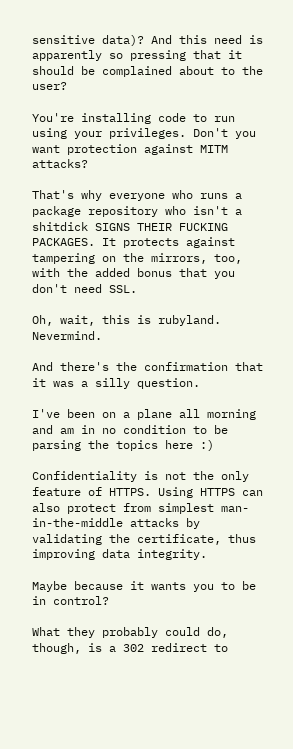sensitive data)? And this need is apparently so pressing that it should be complained about to the user?

You're installing code to run using your privileges. Don't you want protection against MITM attacks?

That's why everyone who runs a package repository who isn't a shitdick SIGNS THEIR FUCKING PACKAGES. It protects against tampering on the mirrors, too, with the added bonus that you don't need SSL.

Oh, wait, this is rubyland. Nevermind.

And there's the confirmation that it was a silly question.

I've been on a plane all morning and am in no condition to be parsing the topics here :)

Confidentiality is not the only feature of HTTPS. Using HTTPS can also protect from simplest man-in-the-middle attacks by validating the certificate, thus improving data integrity.

Maybe because it wants you to be in control?

What they probably could do, though, is a 302 redirect to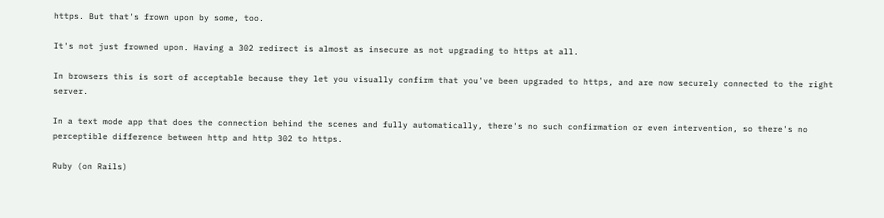https. But that's frown upon by some, too.

It's not just frowned upon. Having a 302 redirect is almost as insecure as not upgrading to https at all.

In browsers this is sort of acceptable because they let you visually confirm that you've been upgraded to https, and are now securely connected to the right server.

In a text mode app that does the connection behind the scenes and fully automatically, there's no such confirmation or even intervention, so there's no perceptible difference between http and http 302 to https.

Ruby (on Rails)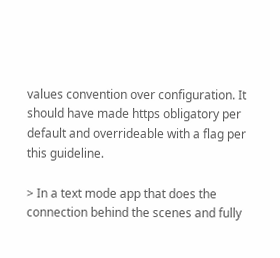values convention over configuration. It should have made https obligatory per default and overrideable with a flag per this guideline.

> In a text mode app that does the connection behind the scenes and fully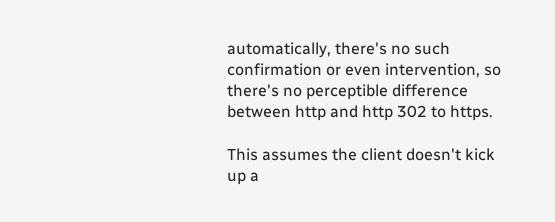automatically, there's no such confirmation or even intervention, so there's no perceptible difference between http and http 302 to https.

This assumes the client doesn't kick up a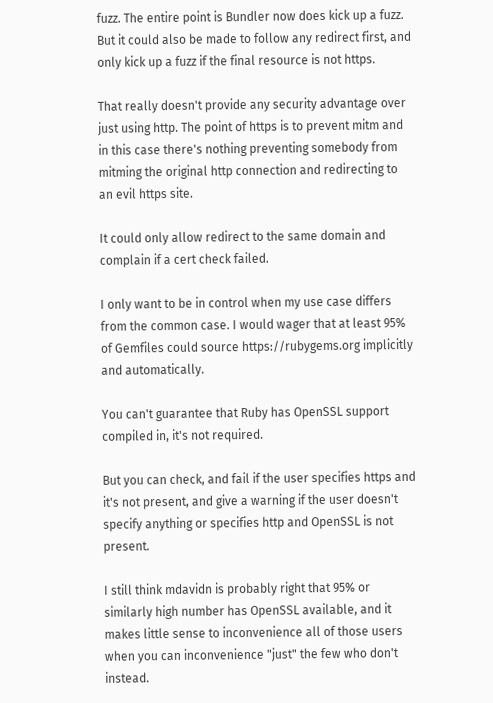fuzz. The entire point is Bundler now does kick up a fuzz. But it could also be made to follow any redirect first, and only kick up a fuzz if the final resource is not https.

That really doesn't provide any security advantage over just using http. The point of https is to prevent mitm and in this case there's nothing preventing somebody from mitming the original http connection and redirecting to an evil https site.

It could only allow redirect to the same domain and complain if a cert check failed.

I only want to be in control when my use case differs from the common case. I would wager that at least 95% of Gemfiles could source https://rubygems.org implicitly and automatically.

You can't guarantee that Ruby has OpenSSL support compiled in, it's not required.

But you can check, and fail if the user specifies https and it's not present, and give a warning if the user doesn't specify anything or specifies http and OpenSSL is not present.

I still think mdavidn is probably right that 95% or similarly high number has OpenSSL available, and it makes little sense to inconvenience all of those users when you can inconvenience "just" the few who don't instead.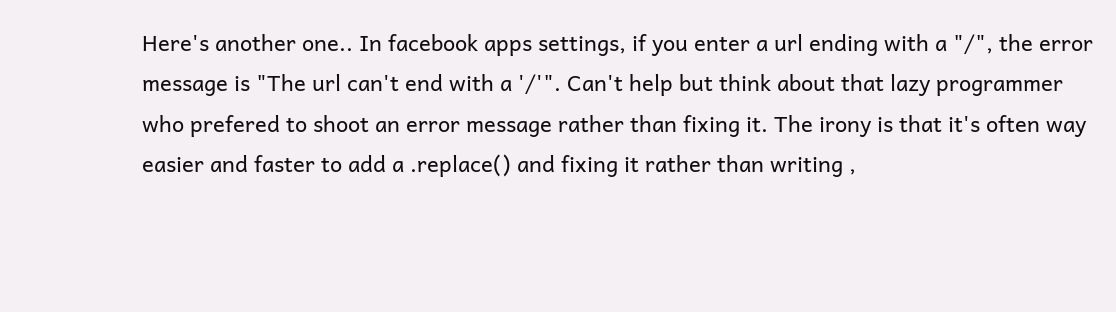Here's another one.. In facebook apps settings, if you enter a url ending with a "/", the error message is "The url can't end with a '/'". Can't help but think about that lazy programmer who prefered to shoot an error message rather than fixing it. The irony is that it's often way easier and faster to add a .replace() and fixing it rather than writing ,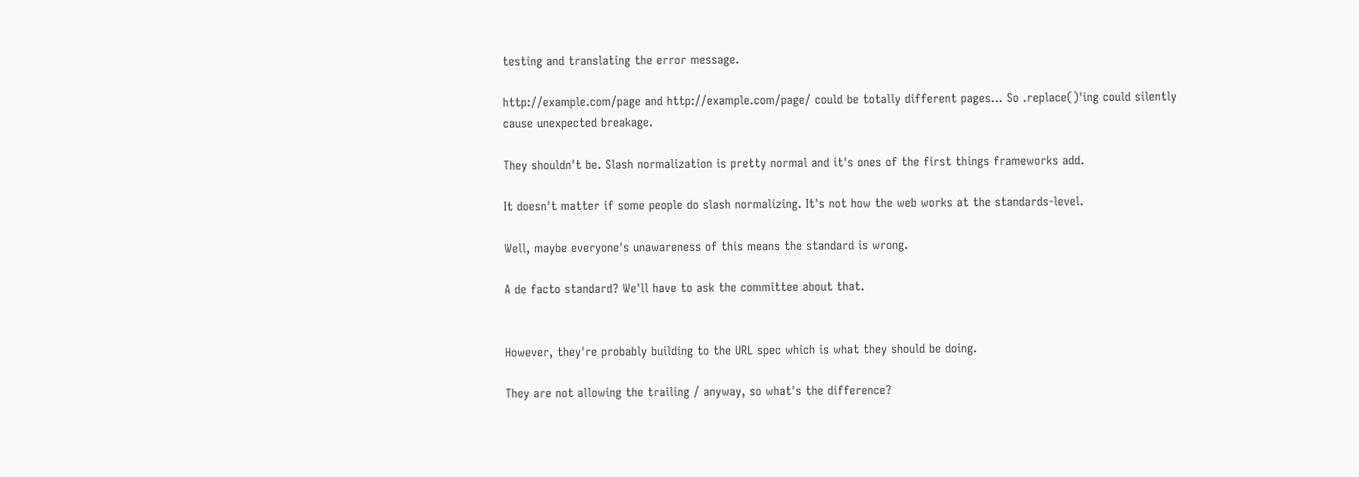testing and translating the error message.

http://example.com/page and http://example.com/page/ could be totally different pages... So .replace()'ing could silently cause unexpected breakage.

They shouldn't be. Slash normalization is pretty normal and it's ones of the first things frameworks add.

It doesn't matter if some people do slash normalizing. It's not how the web works at the standards-level.

Well, maybe everyone's unawareness of this means the standard is wrong.

A de facto standard? We'll have to ask the committee about that.


However, they're probably building to the URL spec which is what they should be doing.

They are not allowing the trailing / anyway, so what's the difference?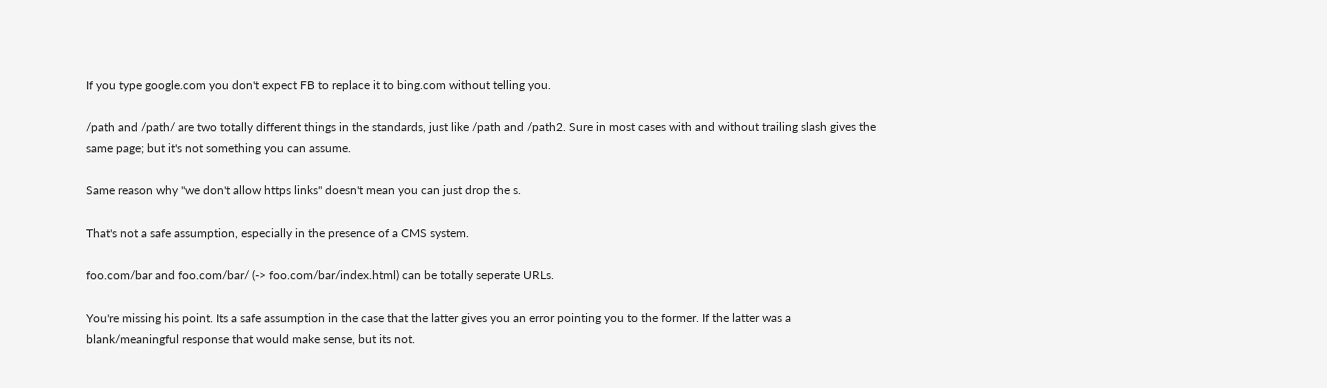If you type google.com you don't expect FB to replace it to bing.com without telling you.

/path and /path/ are two totally different things in the standards, just like /path and /path2. Sure in most cases with and without trailing slash gives the same page; but it's not something you can assume.

Same reason why "we don't allow https links" doesn't mean you can just drop the s.

That's not a safe assumption, especially in the presence of a CMS system.

foo.com/bar and foo.com/bar/ (-> foo.com/bar/index.html) can be totally seperate URLs.

You're missing his point. Its a safe assumption in the case that the latter gives you an error pointing you to the former. If the latter was a blank/meaningful response that would make sense, but its not.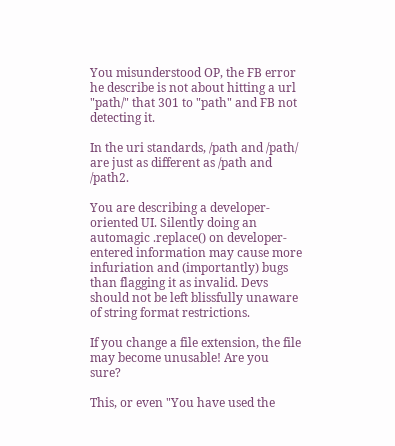You misunderstood OP, the FB error he describe is not about hitting a url "path/" that 301 to "path" and FB not detecting it.

In the uri standards, /path and /path/ are just as different as /path and /path2.

You are describing a developer-oriented UI. Silently doing an automagic .replace() on developer-entered information may cause more infuriation and (importantly) bugs than flagging it as invalid. Devs should not be left blissfully unaware of string format restrictions.

If you change a file extension, the file may become unusable! Are you sure?

This, or even "You have used the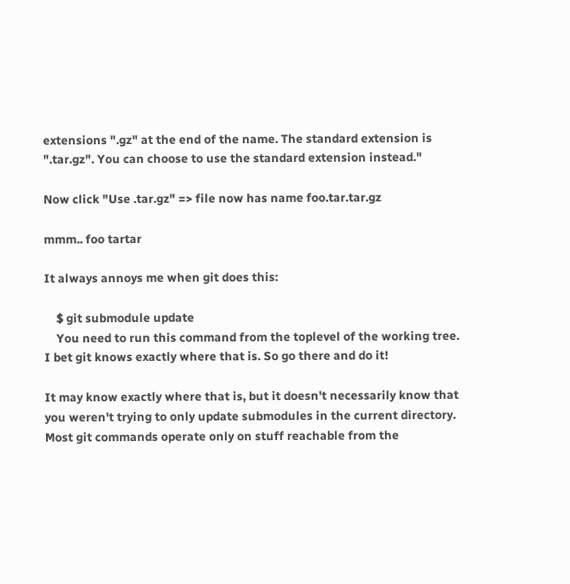extensions ".gz" at the end of the name. The standard extension is ".tar.gz". You can choose to use the standard extension instead."

Now click "Use .tar.gz" => file now has name foo.tar.tar.gz

mmm.. foo tartar

It always annoys me when git does this:

    $ git submodule update
    You need to run this command from the toplevel of the working tree.
I bet git knows exactly where that is. So go there and do it!

It may know exactly where that is, but it doesn't necessarily know that you weren't trying to only update submodules in the current directory. Most git commands operate only on stuff reachable from the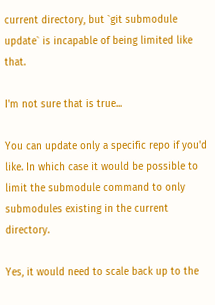current directory, but `git submodule update` is incapable of being limited like that.

I'm not sure that is true...

You can update only a specific repo if you'd like. In which case it would be possible to limit the submodule command to only submodules existing in the current directory.

Yes, it would need to scale back up to the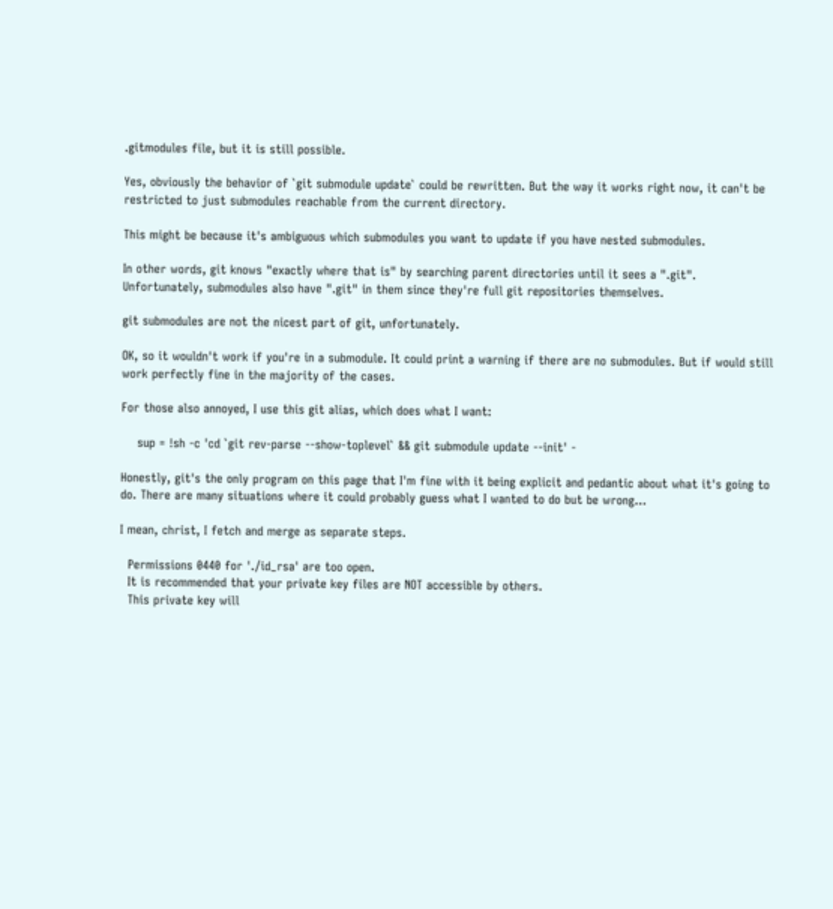.gitmodules file, but it is still possible.

Yes, obviously the behavior of `git submodule update` could be rewritten. But the way it works right now, it can't be restricted to just submodules reachable from the current directory.

This might be because it's ambiguous which submodules you want to update if you have nested submodules.

In other words, git knows "exactly where that is" by searching parent directories until it sees a ".git". Unfortunately, submodules also have ".git" in them since they're full git repositories themselves.

git submodules are not the nicest part of git, unfortunately.

OK, so it wouldn't work if you're in a submodule. It could print a warning if there are no submodules. But if would still work perfectly fine in the majority of the cases.

For those also annoyed, I use this git alias, which does what I want:

    sup = !sh -c 'cd `git rev-parse --show-toplevel` && git submodule update --init' -

Honestly, git's the only program on this page that I'm fine with it being explicit and pedantic about what it's going to do. There are many situations where it could probably guess what I wanted to do but be wrong...

I mean, christ, I fetch and merge as separate steps.

  Permissions 0440 for './id_rsa' are too open.
  It is recommended that your private key files are NOT accessible by others.
  This private key will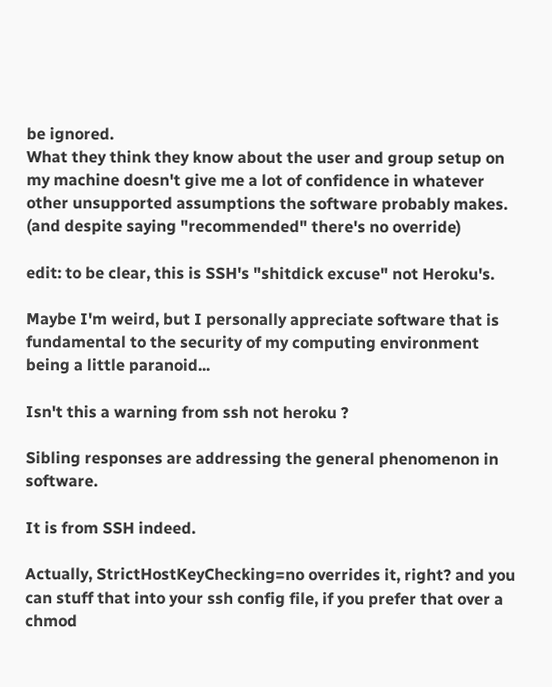be ignored.
What they think they know about the user and group setup on my machine doesn't give me a lot of confidence in whatever other unsupported assumptions the software probably makes. (and despite saying "recommended" there's no override)

edit: to be clear, this is SSH's "shitdick excuse" not Heroku's.

Maybe I'm weird, but I personally appreciate software that is fundamental to the security of my computing environment being a little paranoid...

Isn't this a warning from ssh not heroku ?

Sibling responses are addressing the general phenomenon in software.

It is from SSH indeed.

Actually, StrictHostKeyChecking=no overrides it, right? and you can stuff that into your ssh config file, if you prefer that over a chmod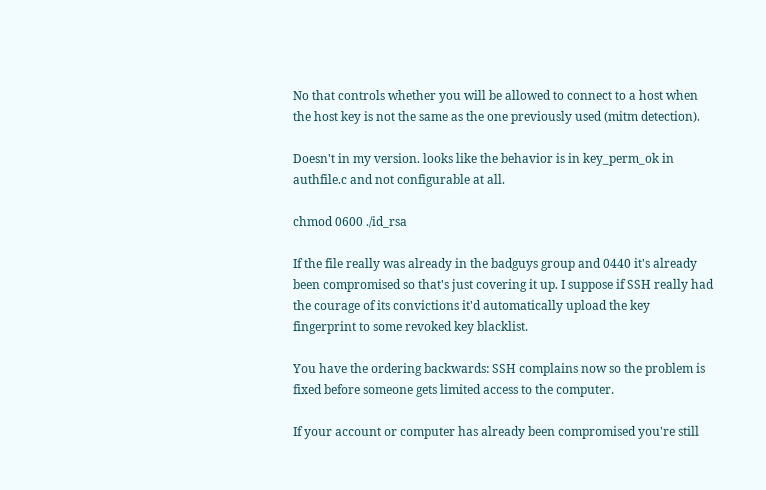No that controls whether you will be allowed to connect to a host when the host key is not the same as the one previously used (mitm detection).

Doesn't in my version. looks like the behavior is in key_perm_ok in authfile.c and not configurable at all.

chmod 0600 ./id_rsa

If the file really was already in the badguys group and 0440 it's already been compromised so that's just covering it up. I suppose if SSH really had the courage of its convictions it'd automatically upload the key fingerprint to some revoked key blacklist.

You have the ordering backwards: SSH complains now so the problem is fixed before someone gets limited access to the computer.

If your account or computer has already been compromised you're still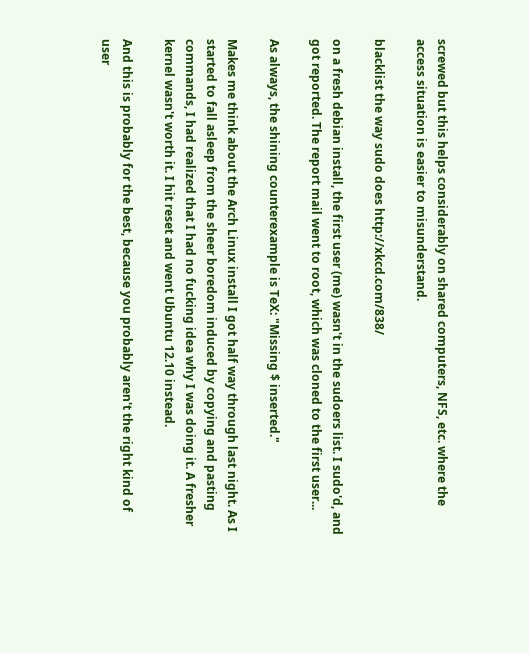screwed but this helps considerably on shared computers, NFS, etc. where the access situation is easier to misunderstand.

blacklist the way sudo does http://xkcd.com/838/

on a fresh debian install, the first user (me) wasn't in the sudoers list. I sudo'd, and got reported. The report mail went to root, which was cloned to the first user...

As always, the shining counterexample is TeX: "Missing $ inserted."

Makes me think about the Arch Linux install I got half way through last night. As I started to fall asleep from the sheer boredom induced by copying and pasting commands, I had realized that I had no fucking idea why I was doing it. A fresher kernel wasn't worth it. I hit reset and went Ubuntu 12.10 instead.

And this is probably for the best, because you probably aren't the right kind of user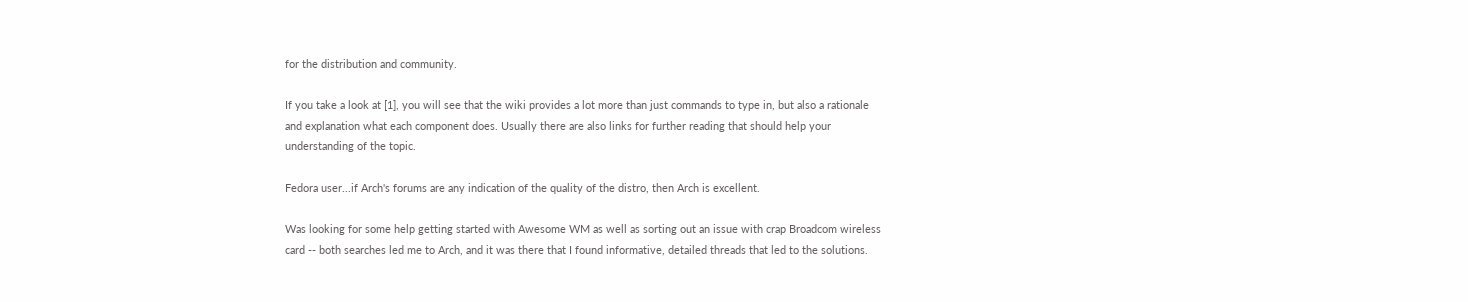for the distribution and community.

If you take a look at [1], you will see that the wiki provides a lot more than just commands to type in, but also a rationale and explanation what each component does. Usually there are also links for further reading that should help your understanding of the topic.

Fedora user...if Arch's forums are any indication of the quality of the distro, then Arch is excellent.

Was looking for some help getting started with Awesome WM as well as sorting out an issue with crap Broadcom wireless card -- both searches led me to Arch, and it was there that I found informative, detailed threads that led to the solutions.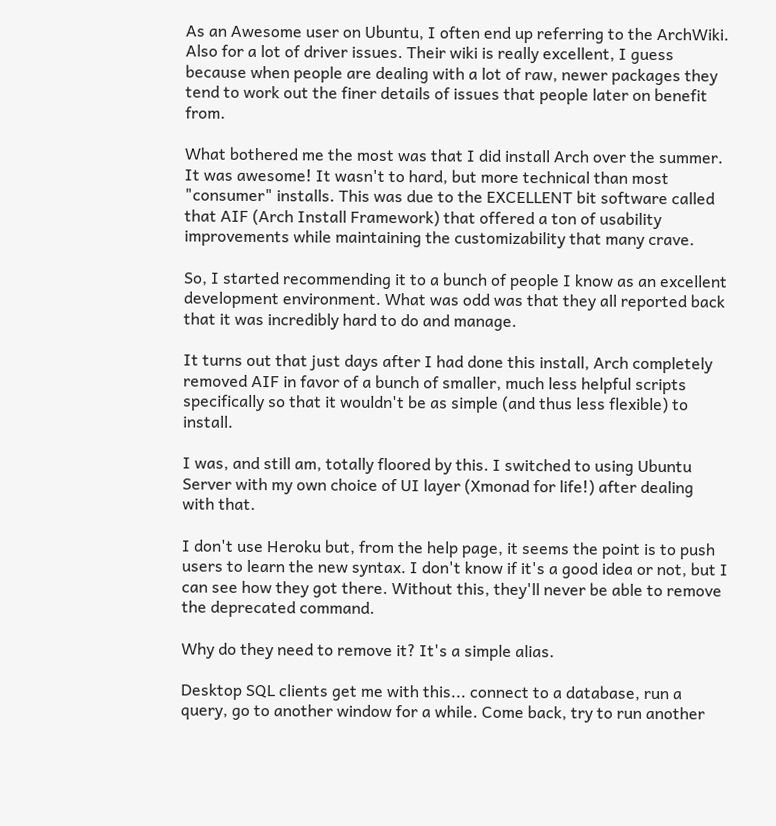As an Awesome user on Ubuntu, I often end up referring to the ArchWiki. Also for a lot of driver issues. Their wiki is really excellent, I guess because when people are dealing with a lot of raw, newer packages they tend to work out the finer details of issues that people later on benefit from.

What bothered me the most was that I did install Arch over the summer. It was awesome! It wasn't to hard, but more technical than most "consumer" installs. This was due to the EXCELLENT bit software called that AIF (Arch Install Framework) that offered a ton of usability improvements while maintaining the customizability that many crave.

So, I started recommending it to a bunch of people I know as an excellent development environment. What was odd was that they all reported back that it was incredibly hard to do and manage.

It turns out that just days after I had done this install, Arch completely removed AIF in favor of a bunch of smaller, much less helpful scripts specifically so that it wouldn't be as simple (and thus less flexible) to install.

I was, and still am, totally floored by this. I switched to using Ubuntu Server with my own choice of UI layer (Xmonad for life!) after dealing with that.

I don't use Heroku but, from the help page, it seems the point is to push users to learn the new syntax. I don't know if it's a good idea or not, but I can see how they got there. Without this, they'll never be able to remove the deprecated command.

Why do they need to remove it? It's a simple alias.

Desktop SQL clients get me with this... connect to a database, run a query, go to another window for a while. Come back, try to run another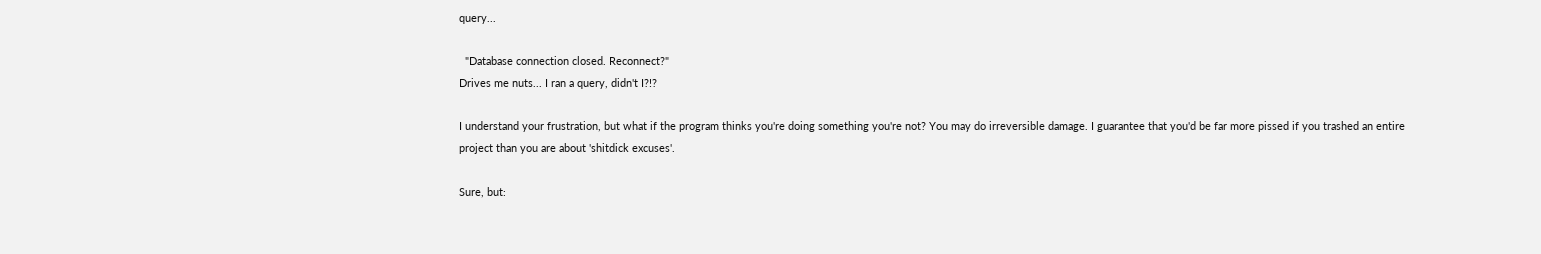query...

  "Database connection closed. Reconnect?"
Drives me nuts... I ran a query, didn't I?!?

I understand your frustration, but what if the program thinks you're doing something you're not? You may do irreversible damage. I guarantee that you'd be far more pissed if you trashed an entire project than you are about 'shitdick excuses'.

Sure, but: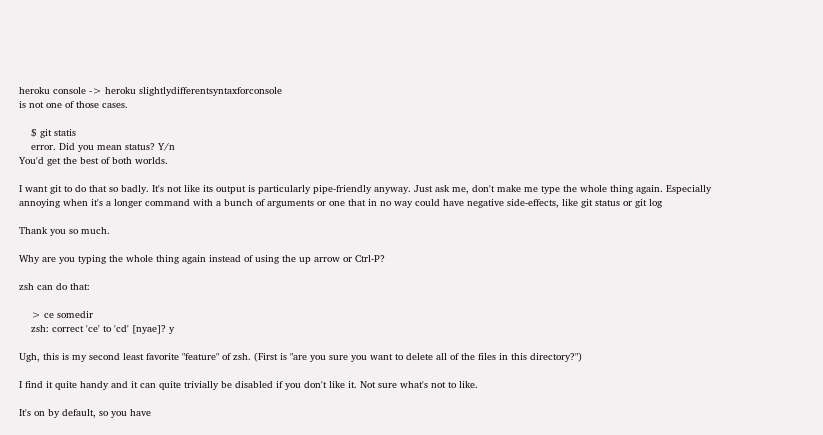heroku console -> heroku slightlydifferentsyntaxforconsole
is not one of those cases.

    $ git statis
    error. Did you mean status? Y/n
You'd get the best of both worlds.

I want git to do that so badly. It's not like its output is particularly pipe-friendly anyway. Just ask me, don't make me type the whole thing again. Especially annoying when it's a longer command with a bunch of arguments or one that in no way could have negative side-effects, like git status or git log

Thank you so much.

Why are you typing the whole thing again instead of using the up arrow or Ctrl-P?

zsh can do that:

    > ce somedir
    zsh: correct 'ce' to 'cd' [nyae]? y

Ugh, this is my second least favorite "feature" of zsh. (First is "are you sure you want to delete all of the files in this directory?")

I find it quite handy and it can quite trivially be disabled if you don't like it. Not sure what's not to like.

It's on by default, so you have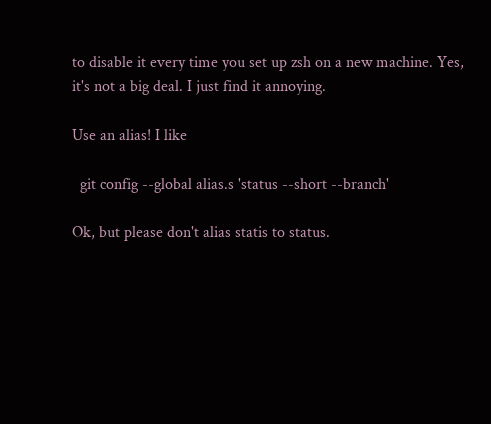to disable it every time you set up zsh on a new machine. Yes, it's not a big deal. I just find it annoying.

Use an alias! I like

  git config --global alias.s 'status --short --branch'

Ok, but please don't alias statis to status.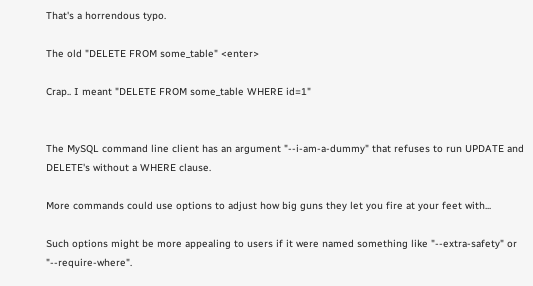That's a horrendous typo.

The old "DELETE FROM some_table" <enter>

Crap.. I meant "DELETE FROM some_table WHERE id=1"


The MySQL command line client has an argument "--i-am-a-dummy" that refuses to run UPDATE and DELETE's without a WHERE clause.

More commands could use options to adjust how big guns they let you fire at your feet with...

Such options might be more appealing to users if it were named something like "--extra-safety" or "--require-where".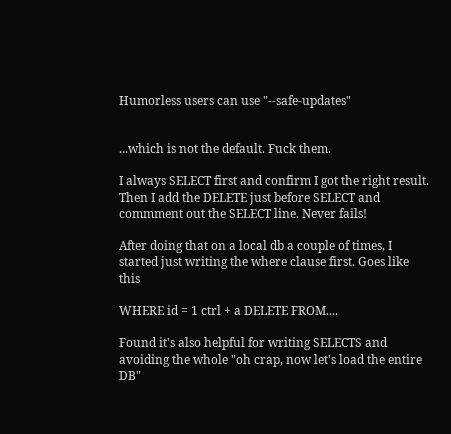Humorless users can use "--safe-updates"


...which is not the default. Fuck them.

I always SELECT first and confirm I got the right result. Then I add the DELETE just before SELECT and commment out the SELECT line. Never fails!

After doing that on a local db a couple of times, I started just writing the where clause first. Goes like this

WHERE id = 1 ctrl + a DELETE FROM....

Found it's also helpful for writing SELECTS and avoiding the whole "oh crap, now let's load the entire DB"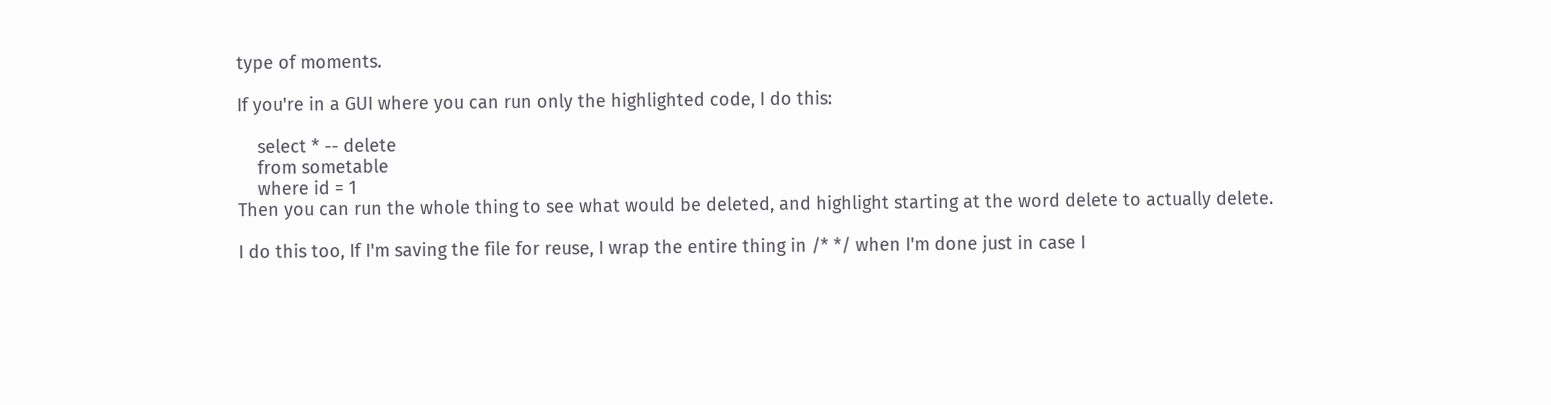type of moments.

If you're in a GUI where you can run only the highlighted code, I do this:

    select * -- delete
    from sometable
    where id = 1
Then you can run the whole thing to see what would be deleted, and highlight starting at the word delete to actually delete.

I do this too, If I'm saving the file for reuse, I wrap the entire thing in /* */ when I'm done just in case I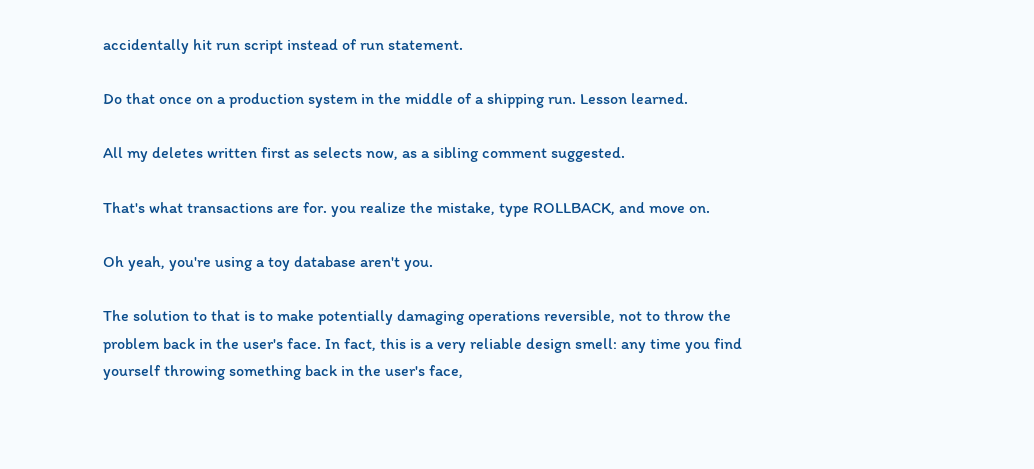accidentally hit run script instead of run statement.

Do that once on a production system in the middle of a shipping run. Lesson learned.

All my deletes written first as selects now, as a sibling comment suggested.

That's what transactions are for. you realize the mistake, type ROLLBACK, and move on.

Oh yeah, you're using a toy database aren't you.

The solution to that is to make potentially damaging operations reversible, not to throw the problem back in the user's face. In fact, this is a very reliable design smell: any time you find yourself throwing something back in the user's face,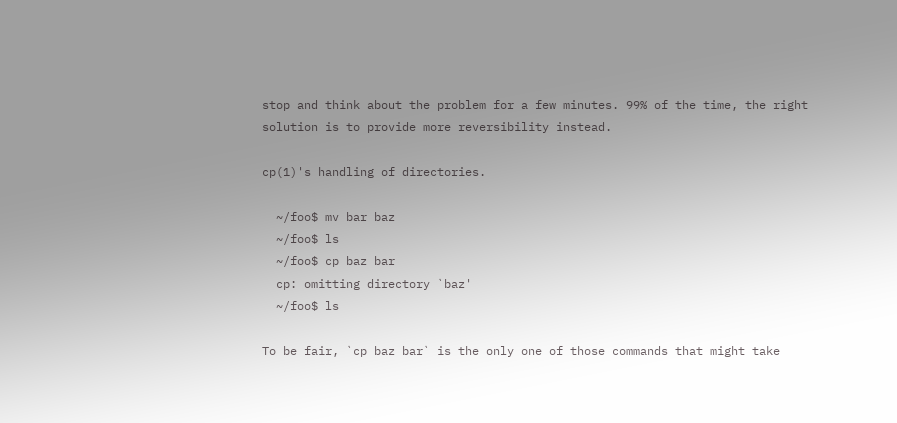stop and think about the problem for a few minutes. 99% of the time, the right solution is to provide more reversibility instead.

cp(1)'s handling of directories.

  ~/foo$ mv bar baz
  ~/foo$ ls
  ~/foo$ cp baz bar
  cp: omitting directory `baz'
  ~/foo$ ls

To be fair, `cp baz bar` is the only one of those commands that might take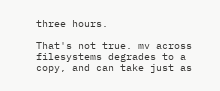three hours.

That's not true. mv across filesystems degrades to a copy, and can take just as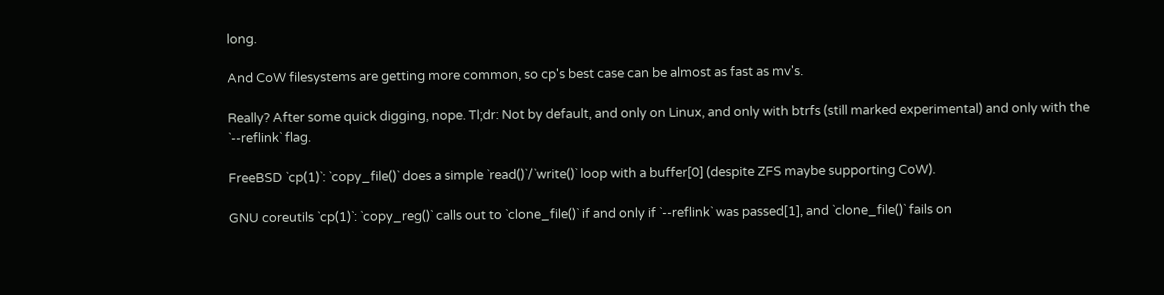long.

And CoW filesystems are getting more common, so cp's best case can be almost as fast as mv's.

Really? After some quick digging, nope. Tl;dr: Not by default, and only on Linux, and only with btrfs (still marked experimental) and only with the `--reflink` flag.

FreeBSD `cp(1)`: `copy_file()` does a simple `read()`/`write()` loop with a buffer[0] (despite ZFS maybe supporting CoW).

GNU coreutils `cp(1)`: `copy_reg()` calls out to `clone_file()` if and only if `--reflink` was passed[1], and `clone_file()` fails on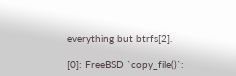everything but btrfs[2].

[0]: FreeBSD `copy_file()`: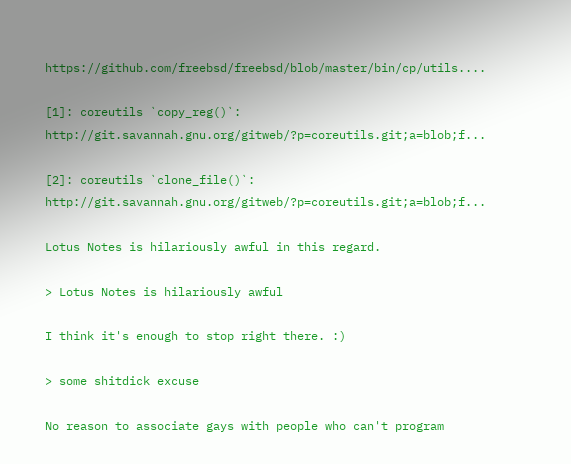https://github.com/freebsd/freebsd/blob/master/bin/cp/utils....

[1]: coreutils `copy_reg()`: http://git.savannah.gnu.org/gitweb/?p=coreutils.git;a=blob;f...

[2]: coreutils `clone_file()`: http://git.savannah.gnu.org/gitweb/?p=coreutils.git;a=blob;f...

Lotus Notes is hilariously awful in this regard.

> Lotus Notes is hilariously awful

I think it's enough to stop right there. :)

> some shitdick excuse

No reason to associate gays with people who can't program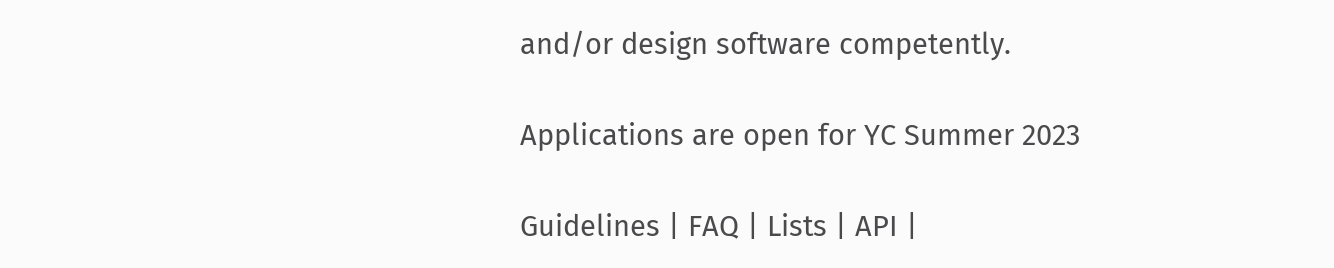and/or design software competently.

Applications are open for YC Summer 2023

Guidelines | FAQ | Lists | API |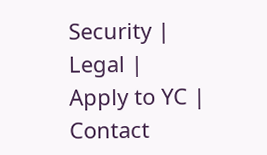Security | Legal | Apply to YC | Contact